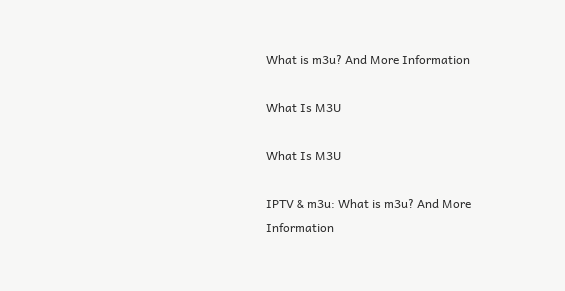What is m3u? And More Information

What Is M3U

What Is M3U

IPTV & m3u: What is m3u? And More Information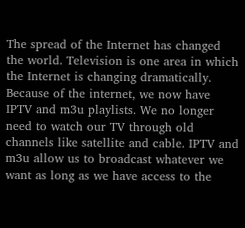The spread of the Internet has changed the world. Television is one area in which the Internet is changing dramatically. Because of the internet, we now have IPTV and m3u playlists. We no longer need to watch our TV through old channels like satellite and cable. IPTV and m3u allow us to broadcast whatever we want as long as we have access to the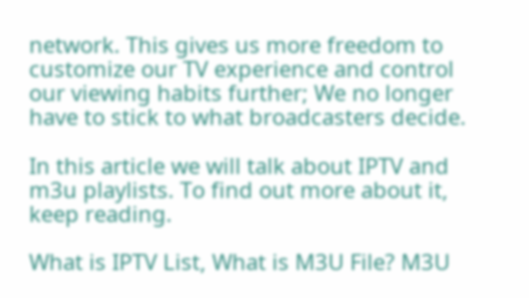network. This gives us more freedom to customize our TV experience and control our viewing habits further; We no longer have to stick to what broadcasters decide.

In this article we will talk about IPTV and m3u playlists. To find out more about it, keep reading.

What is IPTV List, What is M3U File? M3U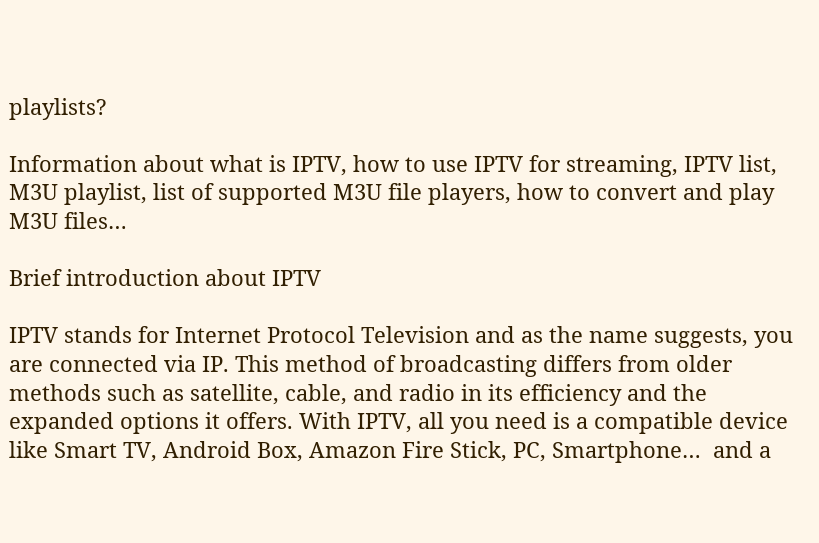playlists?

Information about what is IPTV, how to use IPTV for streaming, IPTV list, M3U playlist, list of supported M3U file players, how to convert and play M3U files…

Brief introduction about IPTV

IPTV stands for Internet Protocol Television and as the name suggests, you are connected via IP. This method of broadcasting differs from older methods such as satellite, cable, and radio in its efficiency and the expanded options it offers. With IPTV, all you need is a compatible device like Smart TV, Android Box, Amazon Fire Stick, PC, Smartphone…  and a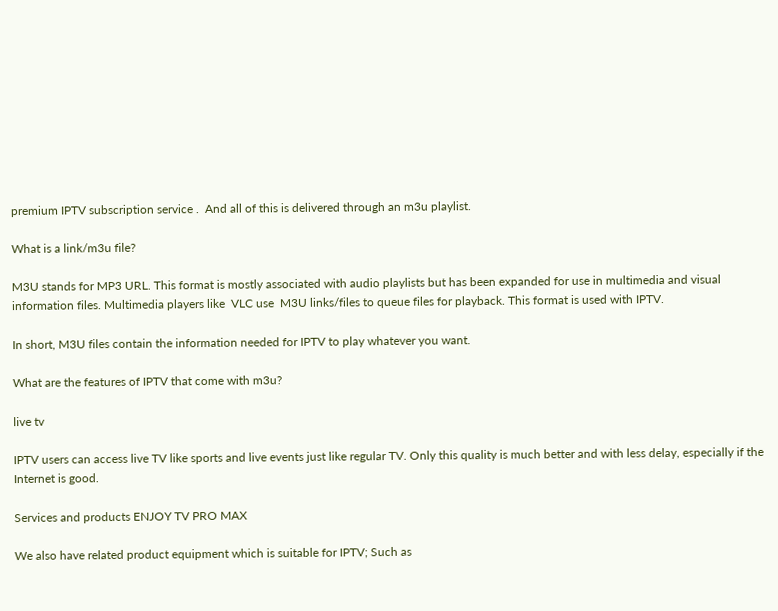premium IPTV subscription service .  And all of this is delivered through an m3u playlist.

What is a link/m3u file?

M3U stands for MP3 URL. This format is mostly associated with audio playlists but has been expanded for use in multimedia and visual information files. Multimedia players like  VLC use  M3U links/files to queue files for playback. This format is used with IPTV.

In short, M3U files contain the information needed for IPTV to play whatever you want.

What are the features of IPTV that come with m3u?

live tv

IPTV users can access live TV like sports and live events just like regular TV. Only this quality is much better and with less delay, especially if the Internet is good.

Services and products ENJOY TV PRO MAX

We also have related product equipment which is suitable for IPTV; Such as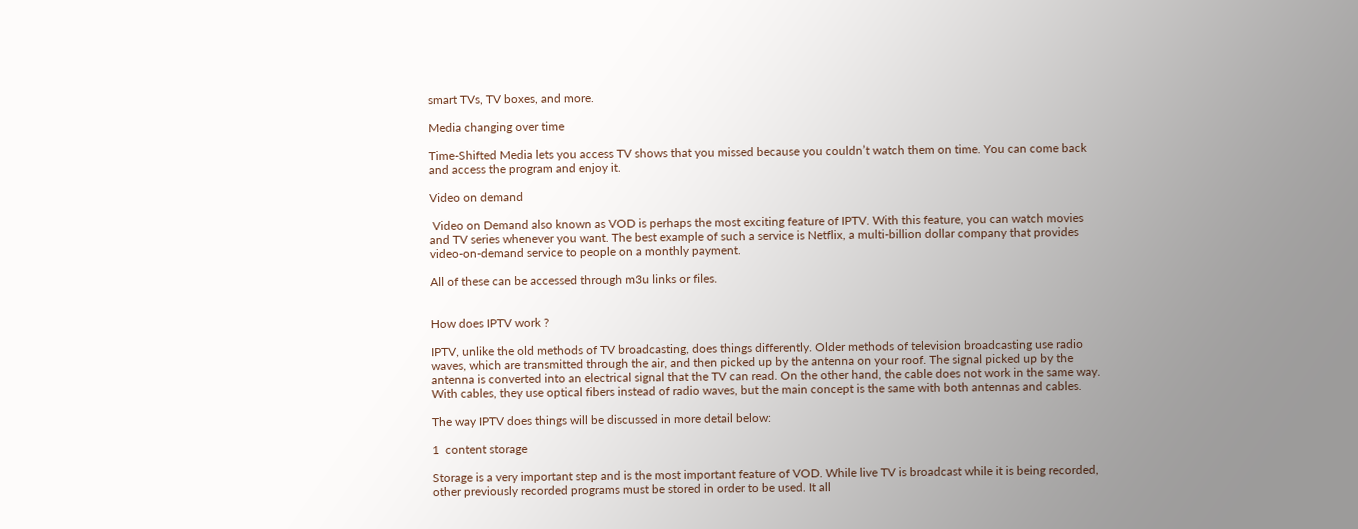smart TVs, TV boxes, and more.

Media changing over time

Time-Shifted Media lets you access TV shows that you missed because you couldn’t watch them on time. You can come back and access the program and enjoy it.

Video on demand

 Video on Demand also known as VOD is perhaps the most exciting feature of IPTV. With this feature, you can watch movies and TV series whenever you want. The best example of such a service is Netflix, a multi-billion dollar company that provides video-on-demand service to people on a monthly payment.

All of these can be accessed through m3u links or files.


How does IPTV work ?

IPTV, unlike the old methods of TV broadcasting, does things differently. Older methods of television broadcasting use radio waves, which are transmitted through the air, and then picked up by the antenna on your roof. The signal picked up by the antenna is converted into an electrical signal that the TV can read. On the other hand, the cable does not work in the same way. With cables, they use optical fibers instead of radio waves, but the main concept is the same with both antennas and cables.

The way IPTV does things will be discussed in more detail below:

1  content storage

Storage is a very important step and is the most important feature of VOD. While live TV is broadcast while it is being recorded, other previously recorded programs must be stored in order to be used. It all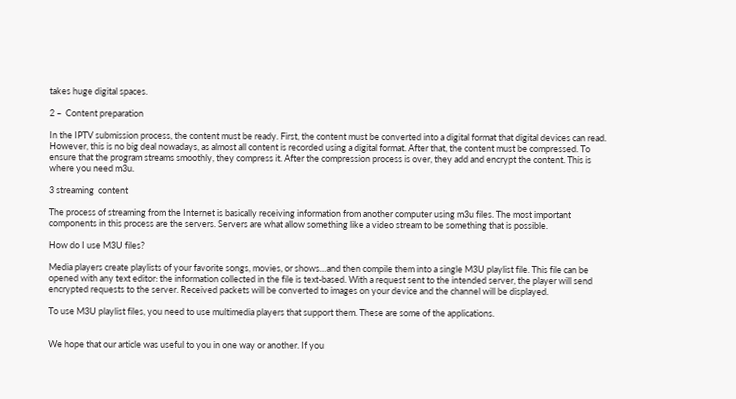takes huge digital spaces.

2 –  Content preparation

In the IPTV submission process, the content must be ready. First, the content must be converted into a digital format that digital devices can read. However, this is no big deal nowadays, as almost all content is recorded using a digital format. After that, the content must be compressed. To ensure that the program streams smoothly, they compress it. After the compression process is over, they add and encrypt the content. This is where you need m3u.

3 streaming  content

The process of streaming from the Internet is basically receiving information from another computer using m3u files. The most important components in this process are the servers. Servers are what allow something like a video stream to be something that is possible.

How do I use M3U files?

Media players create playlists of your favorite songs, movies, or shows…and then compile them into a single M3U playlist file. This file can be opened with any text editor: the information collected in the file is text-based. With a request sent to the intended server, the player will send encrypted requests to the server. Received packets will be converted to images on your device and the channel will be displayed.

To use M3U playlist files, you need to use multimedia players that support them. These are some of the applications.


We hope that our article was useful to you in one way or another. If you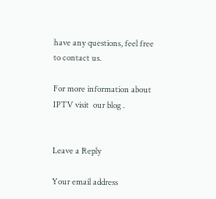have any questions, feel free to contact us.

For more information about IPTV visit  our blog .


Leave a Reply

Your email address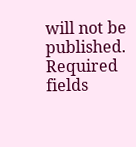will not be published. Required fields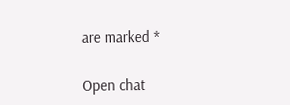are marked *

Open chat